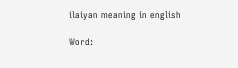ilaiyan meaning in english

Word: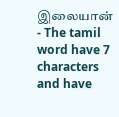இலையான் - The tamil word have 7 characters and have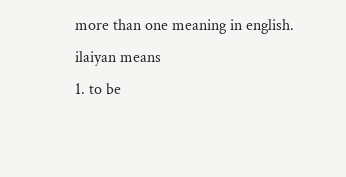more than one meaning in english.
ilaiyan means
1. to be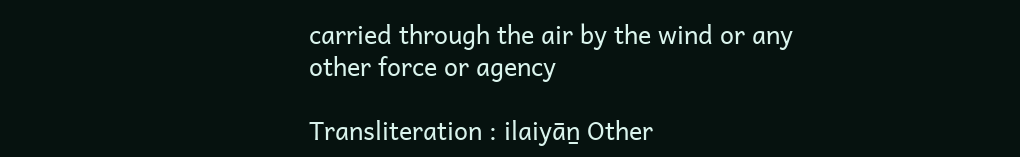carried through the air by the wind or any other force or agency

Transliteration : ilaiyāṉ Other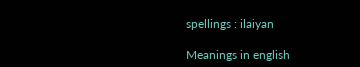spellings : ilaiyan

Meanings in english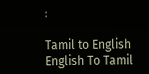:

Tamil to English
English To Tamil